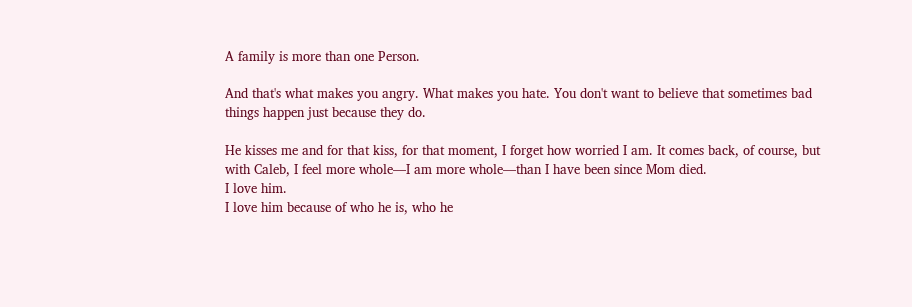A family is more than one Person.

And that's what makes you angry. What makes you hate. You don't want to believe that sometimes bad things happen just because they do.

He kisses me and for that kiss, for that moment, I forget how worried I am. It comes back, of course, but with Caleb, I feel more whole—I am more whole—than I have been since Mom died.
I love him.
I love him because of who he is, who he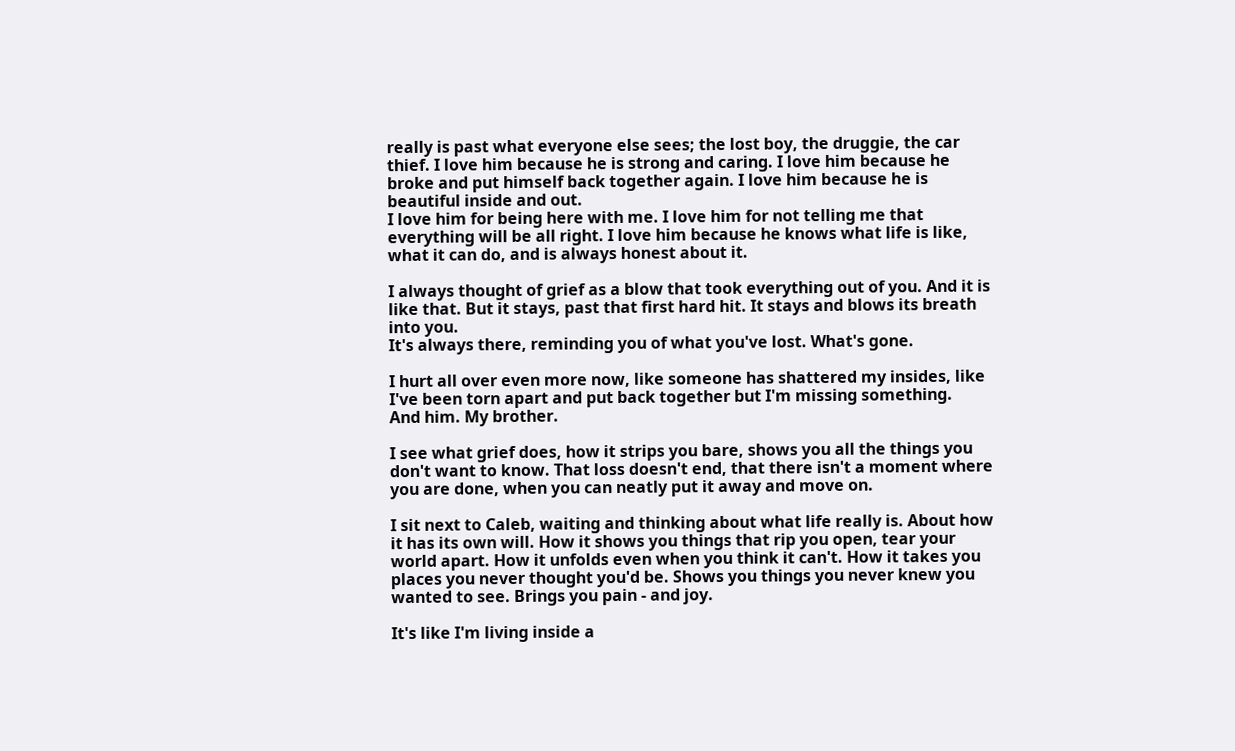really is past what everyone else sees; the lost boy, the druggie, the car thief. I love him because he is strong and caring. I love him because he broke and put himself back together again. I love him because he is beautiful inside and out.
I love him for being here with me. I love him for not telling me that everything will be all right. I love him because he knows what life is like, what it can do, and is always honest about it.

I always thought of grief as a blow that took everything out of you. And it is like that. But it stays, past that first hard hit. It stays and blows its breath into you.
It's always there, reminding you of what you've lost. What's gone.

I hurt all over even more now, like someone has shattered my insides, like I've been torn apart and put back together but I'm missing something.
And him. My brother.

I see what grief does, how it strips you bare, shows you all the things you don't want to know. That loss doesn't end, that there isn't a moment where you are done, when you can neatly put it away and move on.

I sit next to Caleb, waiting and thinking about what life really is. About how it has its own will. How it shows you things that rip you open, tear your world apart. How it unfolds even when you think it can't. How it takes you places you never thought you'd be. Shows you things you never knew you wanted to see. Brings you pain - and joy.

It's like I'm living inside a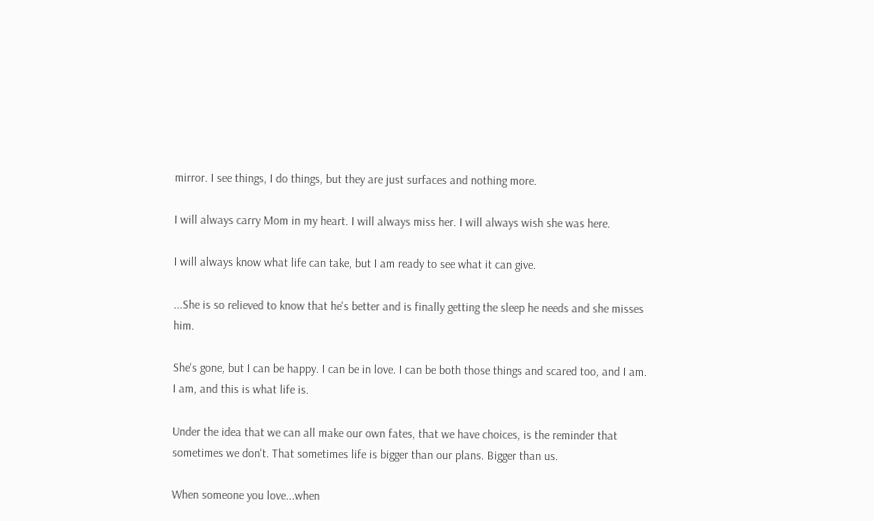mirror. I see things, I do things, but they are just surfaces and nothing more.

I will always carry Mom in my heart. I will always miss her. I will always wish she was here.

I will always know what life can take, but I am ready to see what it can give.

...She is so relieved to know that he's better and is finally getting the sleep he needs and she misses him.

She's gone, but I can be happy. I can be in love. I can be both those things and scared too, and I am. I am, and this is what life is.

Under the idea that we can all make our own fates, that we have choices, is the reminder that sometimes we don't. That sometimes life is bigger than our plans. Bigger than us.

When someone you love...when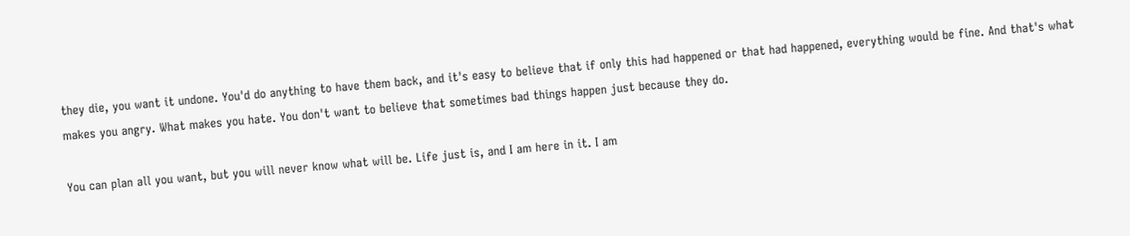they die, you want it undone. You'd do anything to have them back, and it's easy to believe that if only this had happened or that had happened, everything would be fine. And that's what makes you angry. What makes you hate. You don't want to believe that sometimes bad things happen just because they do.

You can plan all you want, but you will never know what will be. Life just is, and I am here in it. I am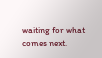waiting for what comes next.